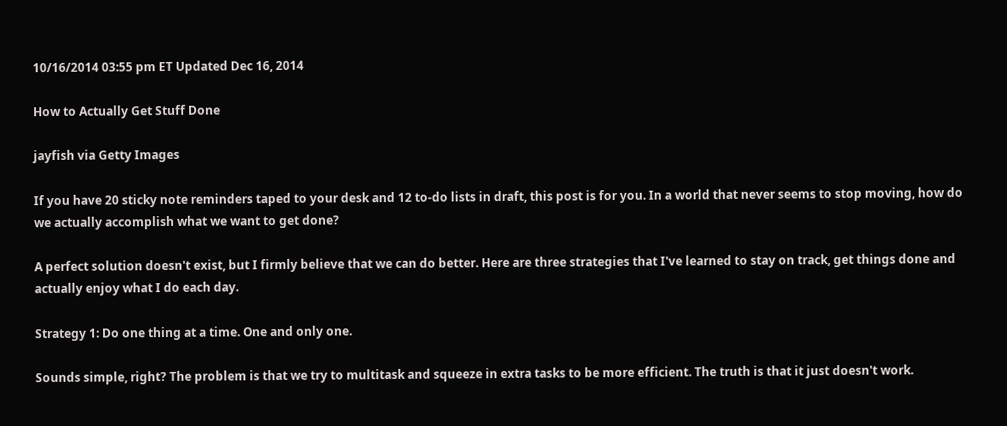10/16/2014 03:55 pm ET Updated Dec 16, 2014

How to Actually Get Stuff Done

jayfish via Getty Images

If you have 20 sticky note reminders taped to your desk and 12 to-do lists in draft, this post is for you. In a world that never seems to stop moving, how do we actually accomplish what we want to get done?

A perfect solution doesn't exist, but I firmly believe that we can do better. Here are three strategies that I've learned to stay on track, get things done and actually enjoy what I do each day.

Strategy 1: Do one thing at a time. One and only one.

Sounds simple, right? The problem is that we try to multitask and squeeze in extra tasks to be more efficient. The truth is that it just doesn't work.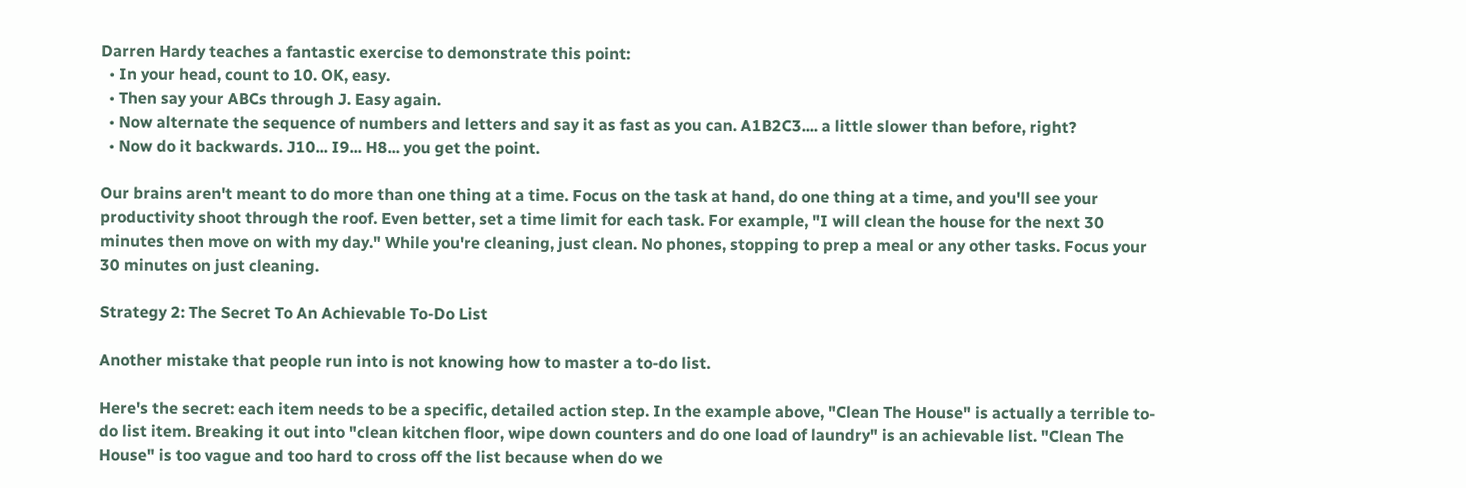Darren Hardy teaches a fantastic exercise to demonstrate this point:
  • In your head, count to 10. OK, easy.
  • Then say your ABCs through J. Easy again.
  • Now alternate the sequence of numbers and letters and say it as fast as you can. A1B2C3.... a little slower than before, right?
  • Now do it backwards. J10... I9... H8... you get the point.

Our brains aren't meant to do more than one thing at a time. Focus on the task at hand, do one thing at a time, and you'll see your productivity shoot through the roof. Even better, set a time limit for each task. For example, "I will clean the house for the next 30 minutes then move on with my day." While you're cleaning, just clean. No phones, stopping to prep a meal or any other tasks. Focus your 30 minutes on just cleaning.

Strategy 2: The Secret To An Achievable To-Do List

Another mistake that people run into is not knowing how to master a to-do list.

Here's the secret: each item needs to be a specific, detailed action step. In the example above, "Clean The House" is actually a terrible to-do list item. Breaking it out into "clean kitchen floor, wipe down counters and do one load of laundry" is an achievable list. "Clean The House" is too vague and too hard to cross off the list because when do we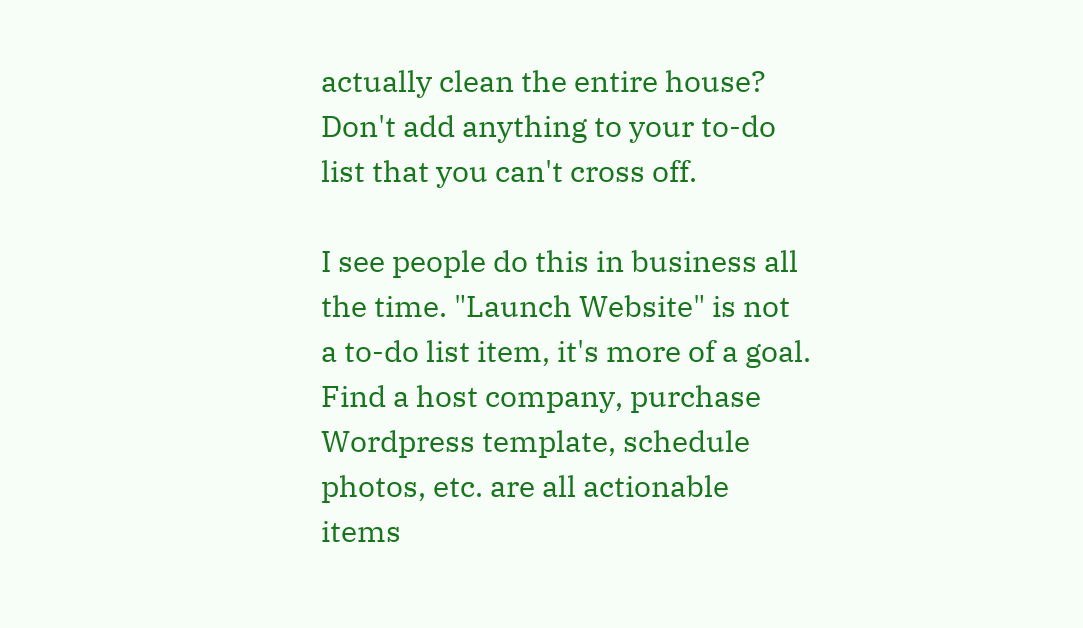actually clean the entire house? Don't add anything to your to-do list that you can't cross off.

I see people do this in business all the time. "Launch Website" is not a to-do list item, it's more of a goal. Find a host company, purchase Wordpress template, schedule photos, etc. are all actionable items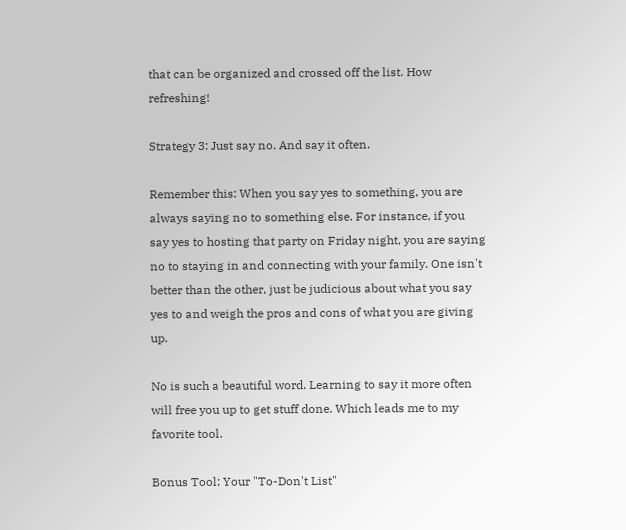that can be organized and crossed off the list. How refreshing!

Strategy 3: Just say no. And say it often.

Remember this: When you say yes to something, you are always saying no to something else. For instance, if you say yes to hosting that party on Friday night, you are saying no to staying in and connecting with your family. One isn't better than the other, just be judicious about what you say yes to and weigh the pros and cons of what you are giving up.

No is such a beautiful word. Learning to say it more often will free you up to get stuff done. Which leads me to my favorite tool.

Bonus Tool: Your "To-Don't List"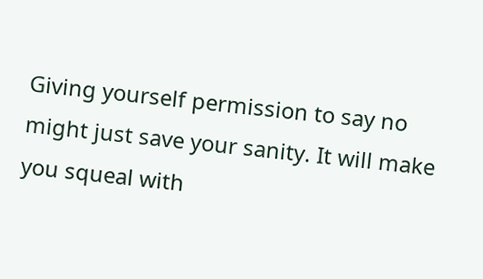Giving yourself permission to say no might just save your sanity. It will make you squeal with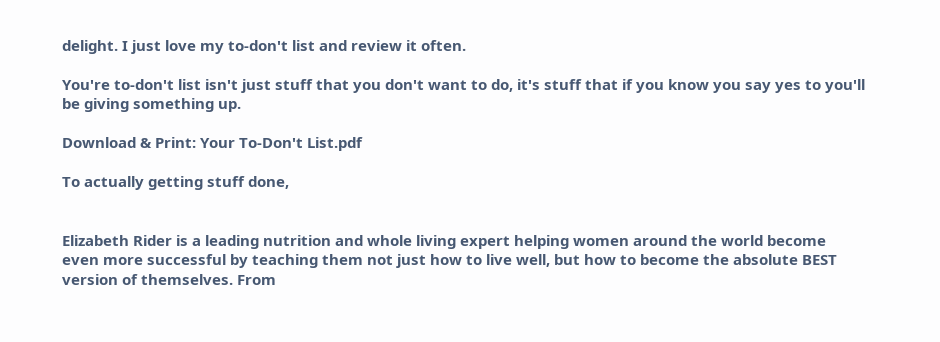delight. I just love my to-don't list and review it often.

You're to-don't list isn't just stuff that you don't want to do, it's stuff that if you know you say yes to you'll be giving something up.

Download & Print: Your To-Don't List.pdf

To actually getting stuff done,


Elizabeth Rider is a leading nutrition and whole living expert helping women around the world become even more successful by teaching them not just how to live well, but how to become the absolute BEST version of themselves. From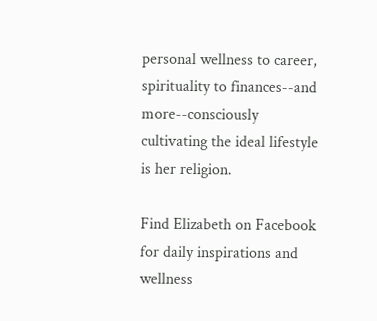personal wellness to career, spirituality to finances--and more--consciously cultivating the ideal lifestyle is her religion.

Find Elizabeth on Facebook for daily inspirations and wellness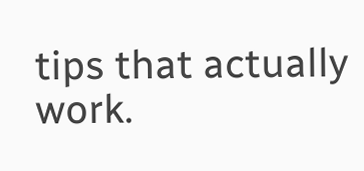tips that actually work.